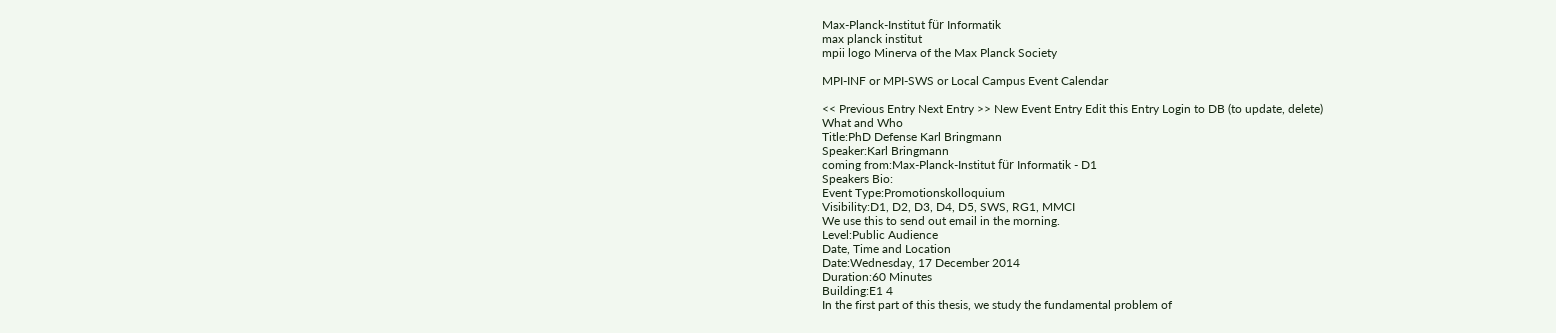Max-Planck-Institut für Informatik
max planck institut
mpii logo Minerva of the Max Planck Society

MPI-INF or MPI-SWS or Local Campus Event Calendar

<< Previous Entry Next Entry >> New Event Entry Edit this Entry Login to DB (to update, delete)
What and Who
Title:PhD Defense Karl Bringmann
Speaker:Karl Bringmann
coming from:Max-Planck-Institut für Informatik - D1
Speakers Bio:
Event Type:Promotionskolloquium
Visibility:D1, D2, D3, D4, D5, SWS, RG1, MMCI
We use this to send out email in the morning.
Level:Public Audience
Date, Time and Location
Date:Wednesday, 17 December 2014
Duration:60 Minutes
Building:E1 4
In the first part of this thesis, we study the fundamental problem of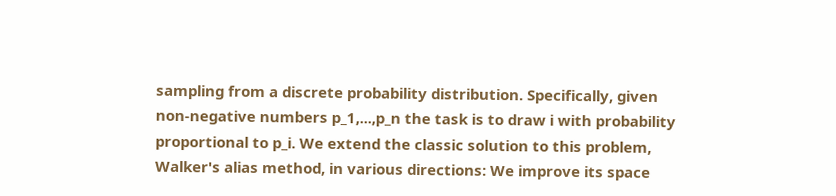sampling from a discrete probability distribution. Specifically, given
non-negative numbers p_1,...,p_n the task is to draw i with probability
proportional to p_i. We extend the classic solution to this problem,
Walker's alias method, in various directions: We improve its space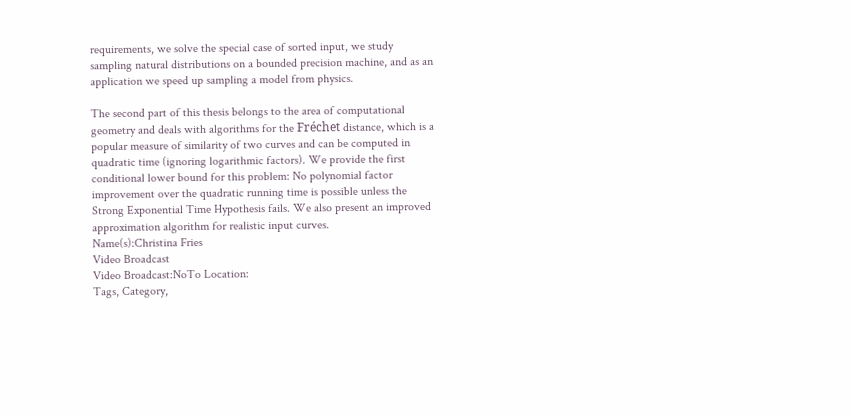requirements, we solve the special case of sorted input, we study
sampling natural distributions on a bounded precision machine, and as an
application we speed up sampling a model from physics.

The second part of this thesis belongs to the area of computational
geometry and deals with algorithms for the Fréchet distance, which is a
popular measure of similarity of two curves and can be computed in
quadratic time (ignoring logarithmic factors). We provide the first
conditional lower bound for this problem: No polynomial factor
improvement over the quadratic running time is possible unless the
Strong Exponential Time Hypothesis fails. We also present an improved
approximation algorithm for realistic input curves.
Name(s):Christina Fries
Video Broadcast
Video Broadcast:NoTo Location:
Tags, Category,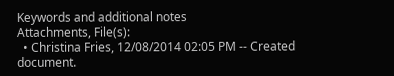Keywords and additional notes
Attachments, File(s):
  • Christina Fries, 12/08/2014 02:05 PM -- Created document.